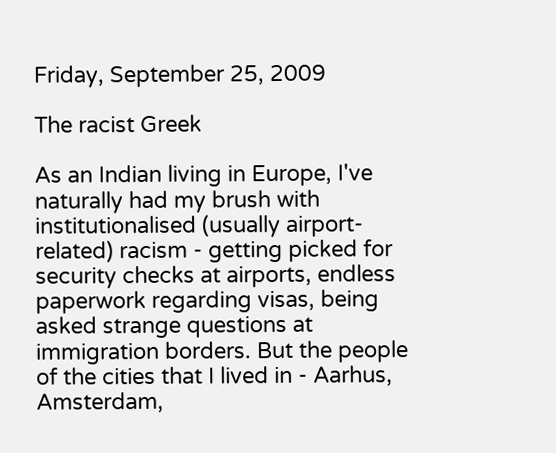Friday, September 25, 2009

The racist Greek

As an Indian living in Europe, I've naturally had my brush with institutionalised (usually airport-related) racism - getting picked for security checks at airports, endless paperwork regarding visas, being asked strange questions at immigration borders. But the people of the cities that I lived in - Aarhus, Amsterdam,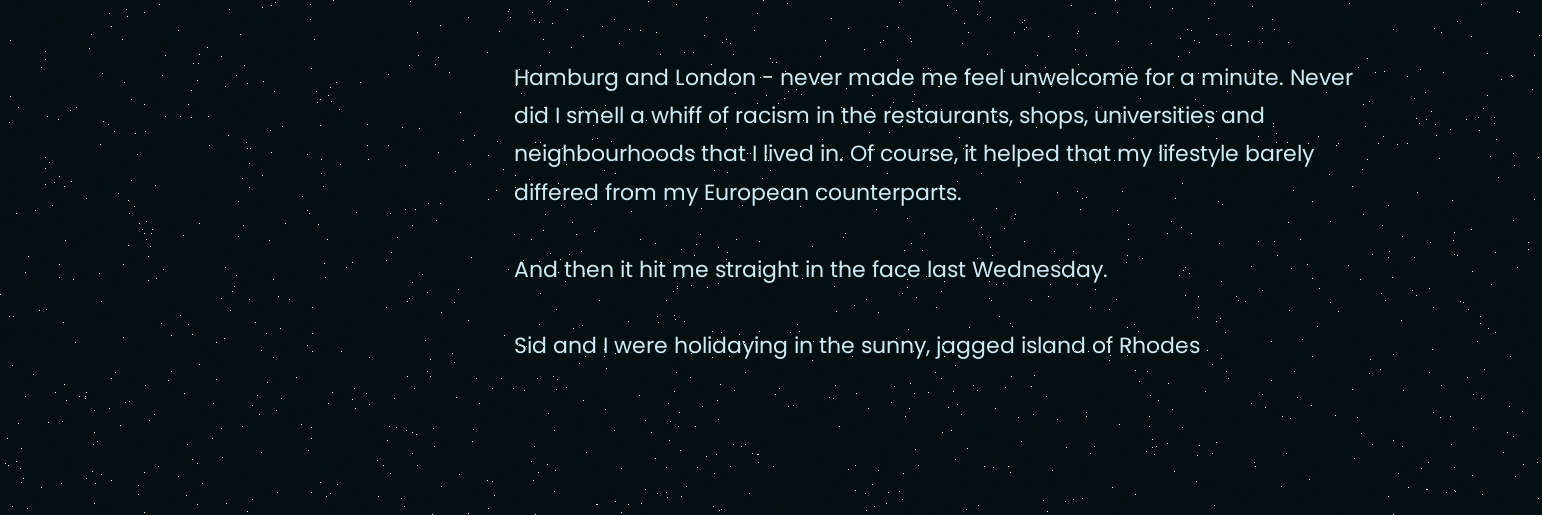Hamburg and London - never made me feel unwelcome for a minute. Never did I smell a whiff of racism in the restaurants, shops, universities and neighbourhoods that I lived in. Of course, it helped that my lifestyle barely differed from my European counterparts.

And then it hit me straight in the face last Wednesday.

Sid and I were holidaying in the sunny, jagged island of Rhodes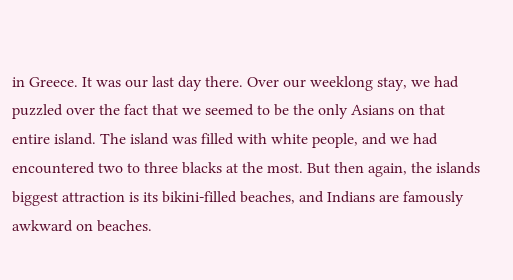in Greece. It was our last day there. Over our weeklong stay, we had puzzled over the fact that we seemed to be the only Asians on that entire island. The island was filled with white people, and we had encountered two to three blacks at the most. But then again, the islands biggest attraction is its bikini-filled beaches, and Indians are famously awkward on beaches.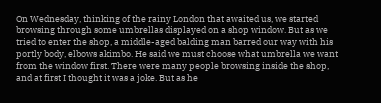On Wednesday, thinking of the rainy London that awaited us, we started browsing through some umbrellas displayed on a shop window. But as we tried to enter the shop, a middle-aged balding man barred our way with his portly body, elbows akimbo. He said we must choose what umbrella we want from the window first. There were many people browsing inside the shop, and at first I thought it was a joke. But as he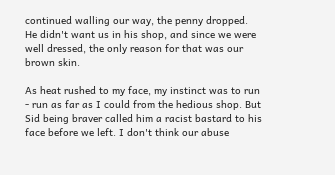continued walling our way, the penny dropped. He didn't want us in his shop, and since we were well dressed, the only reason for that was our brown skin.

As heat rushed to my face, my instinct was to run - run as far as I could from the hedious shop. But Sid being braver called him a racist bastard to his face before we left. I don't think our abuse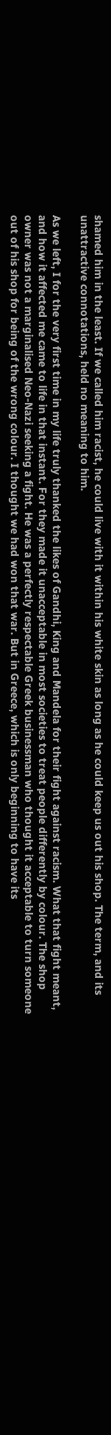shamed him in the least. If we called him racist, he could live with it within his white skin as long as he could keep us out his shop. The term, and its unattractive connotations, held no meaning to him.

As we left, I for the very first time in my life truly thanked the likes of Gandhi, King and Mandela for their fight against racism. What that fight meant, and how it affected me came to life in that instant. For they made it unacceptable in most societies to treat people differently by colour. The shop owner was not a marginalised Neo-Nazi seeking a fight. He was a perfectly respectable Greek businessman who thought it acceptable to turn someone out of his shop for being of the wrong colour. I thought we had won that war. But in Greece, which is only beginning to have its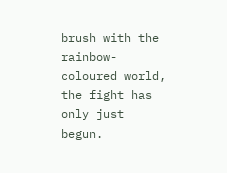brush with the rainbow-coloured world, the fight has only just begun.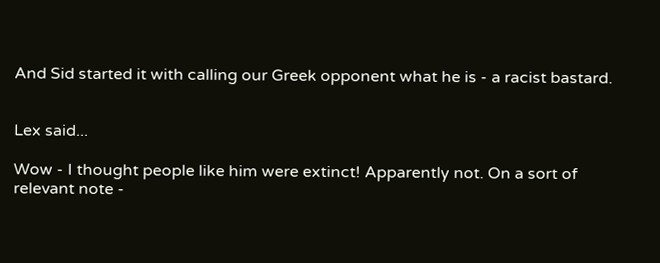And Sid started it with calling our Greek opponent what he is - a racist bastard.


Lex said...

Wow - I thought people like him were extinct! Apparently not. On a sort of relevant note -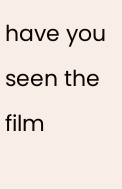have you seen the film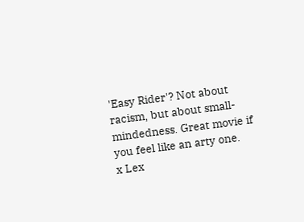'Easy Rider'? Not about racism, but about small-mindedness. Great movie if you feel like an arty one.
x Lex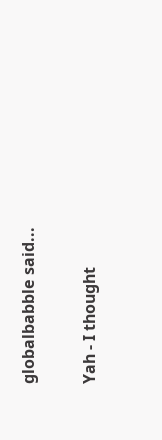globalbabble said...

Yah - I thought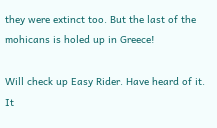they were extinct too. But the last of the mohicans is holed up in Greece!

Will check up Easy Rider. Have heard of it. It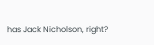has Jack Nicholson, right?